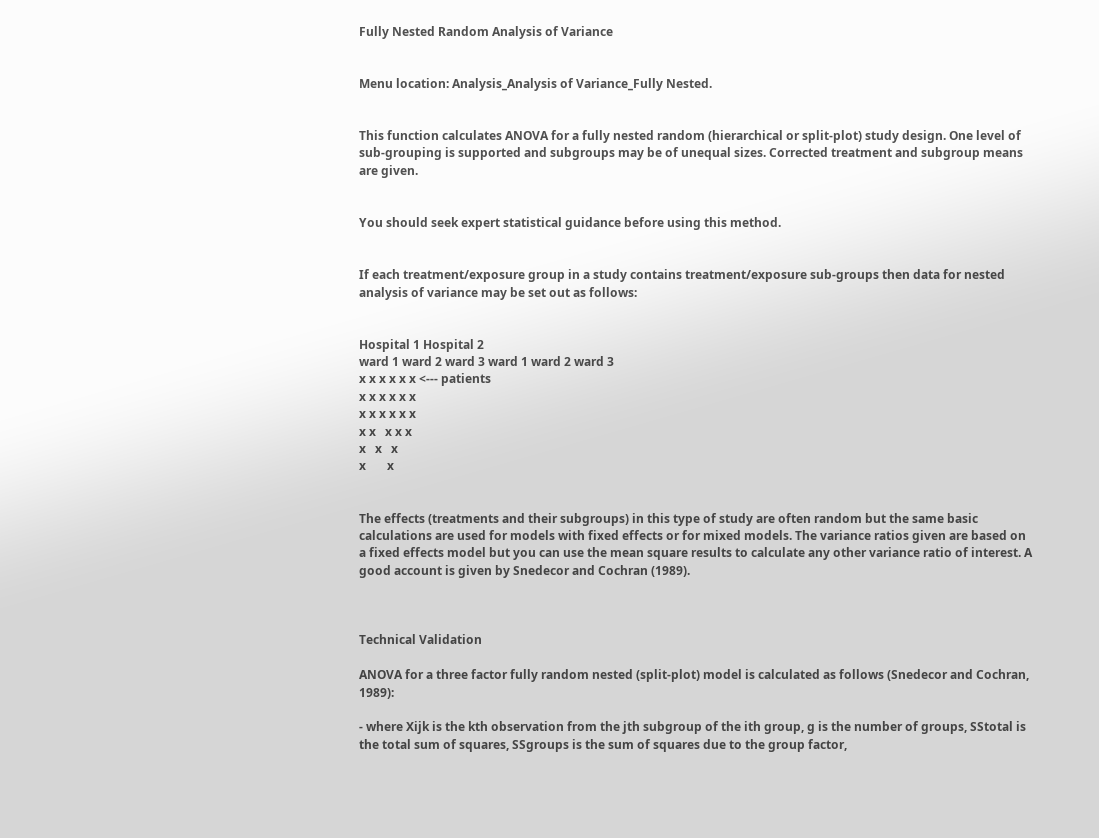Fully Nested Random Analysis of Variance


Menu location: Analysis_Analysis of Variance_Fully Nested.


This function calculates ANOVA for a fully nested random (hierarchical or split-plot) study design. One level of sub-grouping is supported and subgroups may be of unequal sizes. Corrected treatment and subgroup means are given.


You should seek expert statistical guidance before using this method.


If each treatment/exposure group in a study contains treatment/exposure sub-groups then data for nested analysis of variance may be set out as follows:


Hospital 1 Hospital 2
ward 1 ward 2 ward 3 ward 1 ward 2 ward 3
x x x x x x <--- patients
x x x x x x
x x x x x x
x x   x x x
x   x   x
x       x


The effects (treatments and their subgroups) in this type of study are often random but the same basic calculations are used for models with fixed effects or for mixed models. The variance ratios given are based on a fixed effects model but you can use the mean square results to calculate any other variance ratio of interest. A good account is given by Snedecor and Cochran (1989).



Technical Validation

ANOVA for a three factor fully random nested (split-plot) model is calculated as follows (Snedecor and Cochran, 1989):

- where Xijk is the kth observation from the jth subgroup of the ith group, g is the number of groups, SStotal is the total sum of squares, SSgroups is the sum of squares due to the group factor,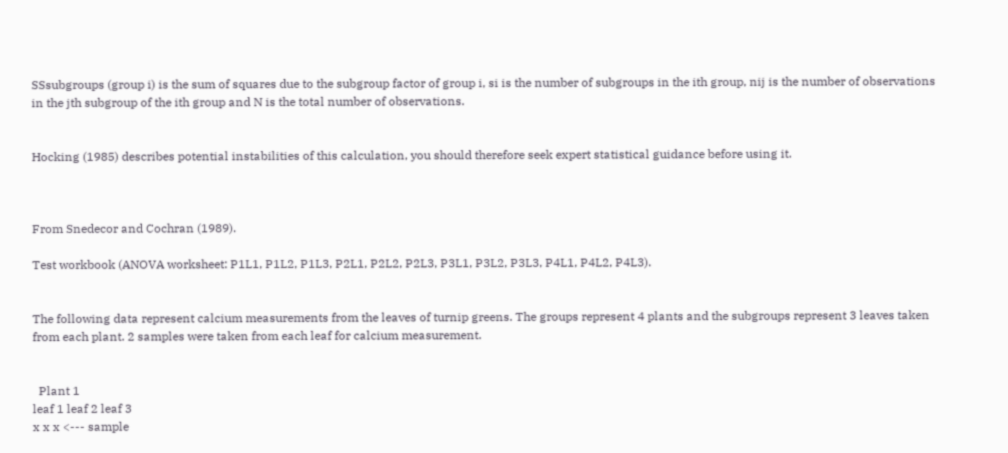SSsubgroups (group i) is the sum of squares due to the subgroup factor of group i, si is the number of subgroups in the ith group, nij is the number of observations in the jth subgroup of the ith group and N is the total number of observations.


Hocking (1985) describes potential instabilities of this calculation, you should therefore seek expert statistical guidance before using it.



From Snedecor and Cochran (1989).

Test workbook (ANOVA worksheet: P1L1, P1L2, P1L3, P2L1, P2L2, P2L3, P3L1, P3L2, P3L3, P4L1, P4L2, P4L3).


The following data represent calcium measurements from the leaves of turnip greens. The groups represent 4 plants and the subgroups represent 3 leaves taken from each plant. 2 samples were taken from each leaf for calcium measurement.


  Plant 1
leaf 1 leaf 2 leaf 3
x x x <--- sample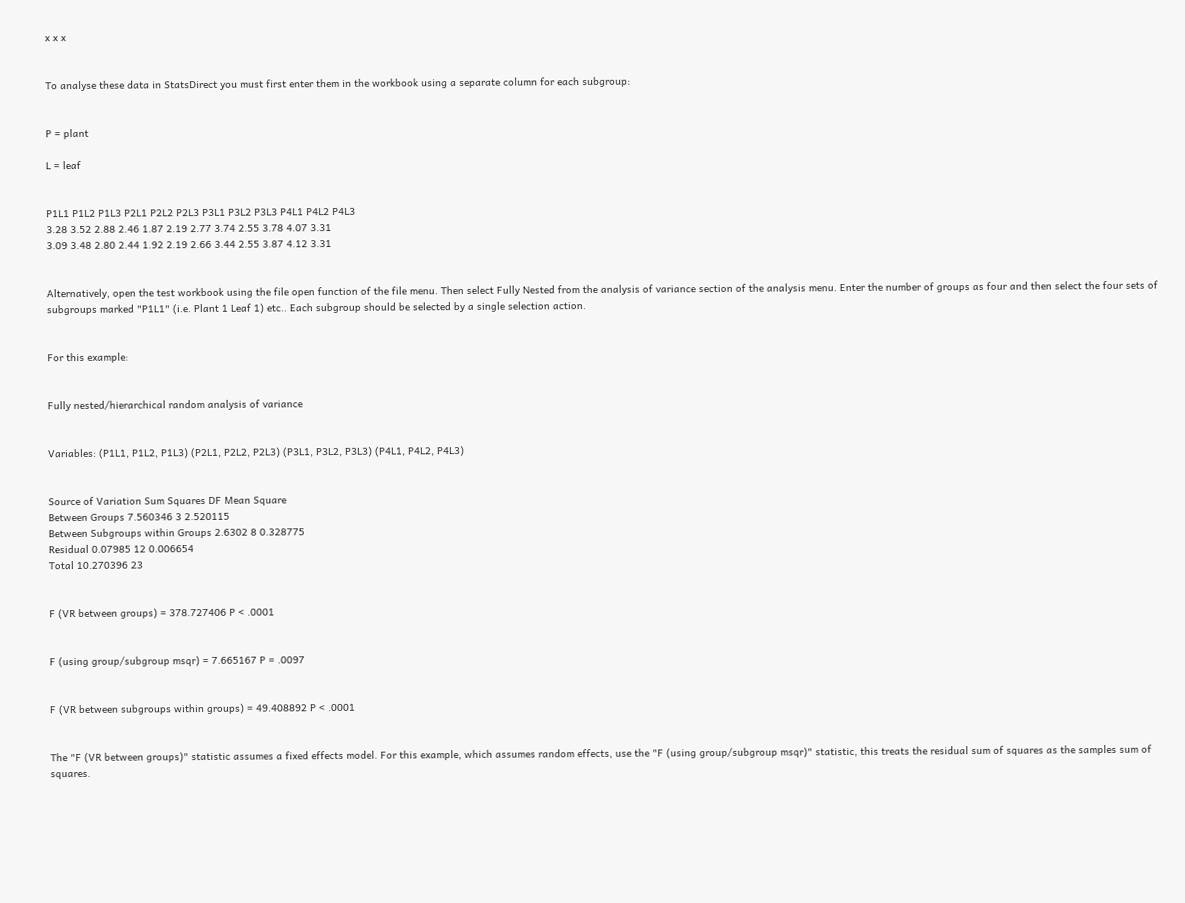x x x


To analyse these data in StatsDirect you must first enter them in the workbook using a separate column for each subgroup:


P = plant

L = leaf


P1L1 P1L2 P1L3 P2L1 P2L2 P2L3 P3L1 P3L2 P3L3 P4L1 P4L2 P4L3
3.28 3.52 2.88 2.46 1.87 2.19 2.77 3.74 2.55 3.78 4.07 3.31
3.09 3.48 2.80 2.44 1.92 2.19 2.66 3.44 2.55 3.87 4.12 3.31


Alternatively, open the test workbook using the file open function of the file menu. Then select Fully Nested from the analysis of variance section of the analysis menu. Enter the number of groups as four and then select the four sets of subgroups marked "P1L1" (i.e. Plant 1 Leaf 1) etc.. Each subgroup should be selected by a single selection action.


For this example:


Fully nested/hierarchical random analysis of variance


Variables: (P1L1, P1L2, P1L3) (P2L1, P2L2, P2L3) (P3L1, P3L2, P3L3) (P4L1, P4L2, P4L3)


Source of Variation Sum Squares DF Mean Square
Between Groups 7.560346 3 2.520115
Between Subgroups within Groups 2.6302 8 0.328775
Residual 0.07985 12 0.006654
Total 10.270396 23


F (VR between groups) = 378.727406 P < .0001


F (using group/subgroup msqr) = 7.665167 P = .0097


F (VR between subgroups within groups) = 49.408892 P < .0001


The "F (VR between groups)" statistic assumes a fixed effects model. For this example, which assumes random effects, use the "F (using group/subgroup msqr)" statistic, this treats the residual sum of squares as the samples sum of squares.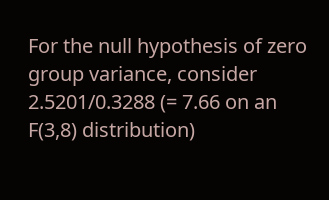For the null hypothesis of zero group variance, consider 2.5201/0.3288 (= 7.66 on an F(3,8) distribution)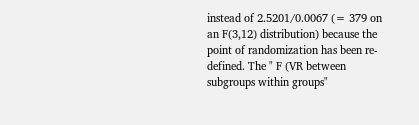instead of 2.5201/0.0067 (= 379 on an F(3,12) distribution) because the point of randomization has been re-defined. The " F (VR between subgroups within groups"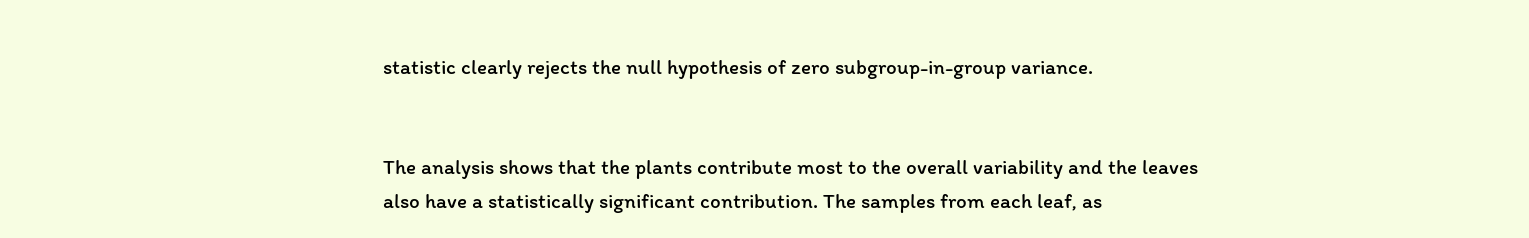statistic clearly rejects the null hypothesis of zero subgroup-in-group variance.


The analysis shows that the plants contribute most to the overall variability and the leaves also have a statistically significant contribution. The samples from each leaf, as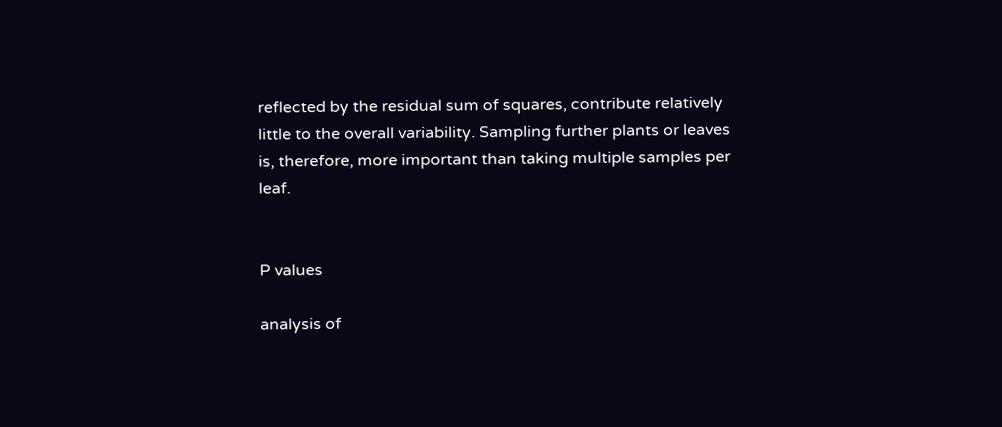reflected by the residual sum of squares, contribute relatively little to the overall variability. Sampling further plants or leaves is, therefore, more important than taking multiple samples per leaf.


P values

analysis of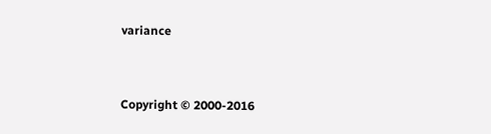variance



Copyright © 2000-2016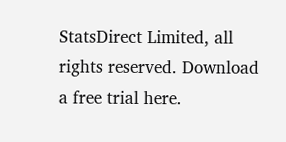StatsDirect Limited, all rights reserved. Download a free trial here.